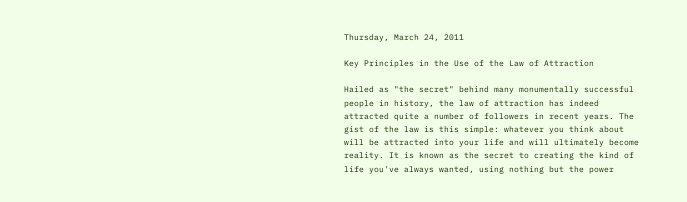Thursday, March 24, 2011

Key Principles in the Use of the Law of Attraction

Hailed as "the secret" behind many monumentally successful people in history, the law of attraction has indeed attracted quite a number of followers in recent years. The gist of the law is this simple: whatever you think about will be attracted into your life and will ultimately become reality. It is known as the secret to creating the kind of life you've always wanted, using nothing but the power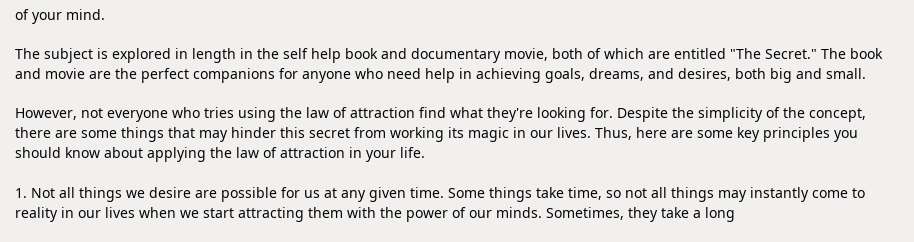of your mind.

The subject is explored in length in the self help book and documentary movie, both of which are entitled "The Secret." The book and movie are the perfect companions for anyone who need help in achieving goals, dreams, and desires, both big and small.

However, not everyone who tries using the law of attraction find what they're looking for. Despite the simplicity of the concept, there are some things that may hinder this secret from working its magic in our lives. Thus, here are some key principles you should know about applying the law of attraction in your life.

1. Not all things we desire are possible for us at any given time. Some things take time, so not all things may instantly come to reality in our lives when we start attracting them with the power of our minds. Sometimes, they take a long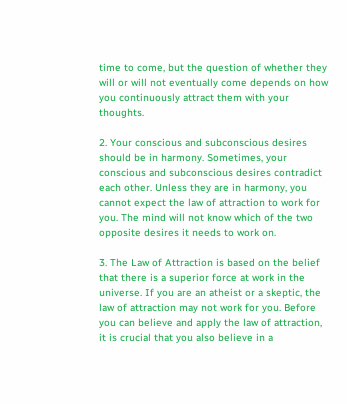time to come, but the question of whether they will or will not eventually come depends on how you continuously attract them with your thoughts.

2. Your conscious and subconscious desires should be in harmony. Sometimes, your conscious and subconscious desires contradict each other. Unless they are in harmony, you cannot expect the law of attraction to work for you. The mind will not know which of the two opposite desires it needs to work on.

3. The Law of Attraction is based on the belief that there is a superior force at work in the universe. If you are an atheist or a skeptic, the law of attraction may not work for you. Before you can believe and apply the law of attraction, it is crucial that you also believe in a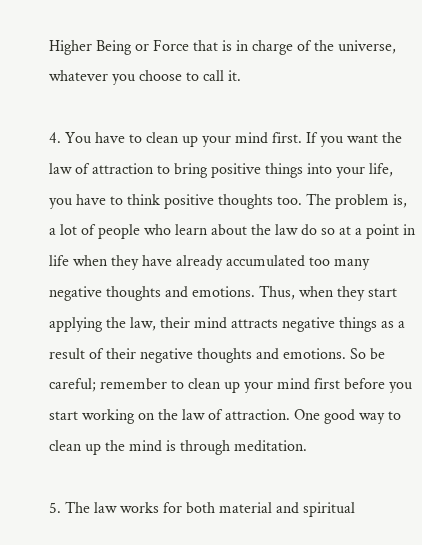Higher Being or Force that is in charge of the universe, whatever you choose to call it.

4. You have to clean up your mind first. If you want the law of attraction to bring positive things into your life, you have to think positive thoughts too. The problem is, a lot of people who learn about the law do so at a point in life when they have already accumulated too many negative thoughts and emotions. Thus, when they start applying the law, their mind attracts negative things as a result of their negative thoughts and emotions. So be careful; remember to clean up your mind first before you start working on the law of attraction. One good way to clean up the mind is through meditation.

5. The law works for both material and spiritual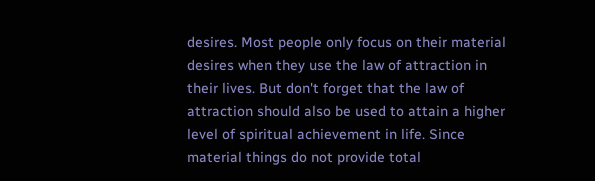desires. Most people only focus on their material desires when they use the law of attraction in their lives. But don't forget that the law of attraction should also be used to attain a higher level of spiritual achievement in life. Since material things do not provide total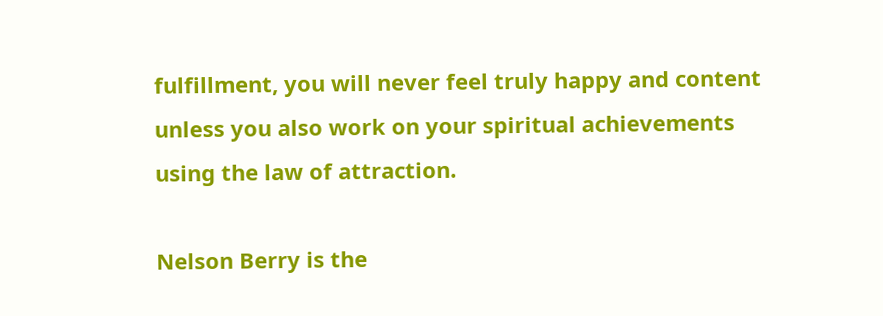fulfillment, you will never feel truly happy and content unless you also work on your spiritual achievements using the law of attraction.

Nelson Berry is the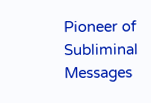Pioneer of Subliminal Messages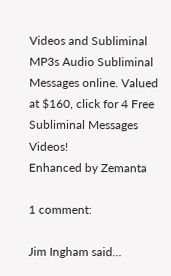Videos and Subliminal MP3s Audio Subliminal Messages online. Valued at $160, click for 4 Free Subliminal Messages Videos!
Enhanced by Zemanta

1 comment:

Jim Ingham said...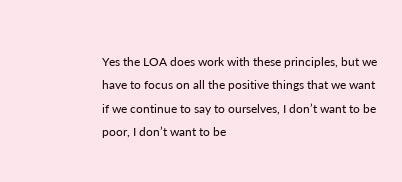Yes the LOA does work with these principles, but we have to focus on all the positive things that we want if we continue to say to ourselves, I don’t want to be poor, I don’t want to be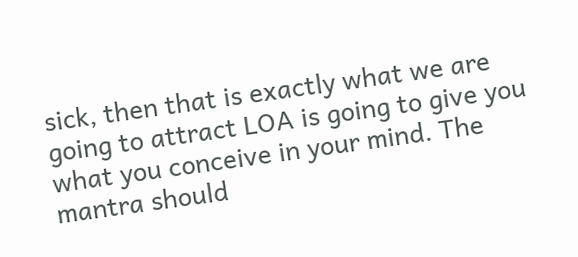sick, then that is exactly what we are going to attract LOA is going to give you what you conceive in your mind. The mantra should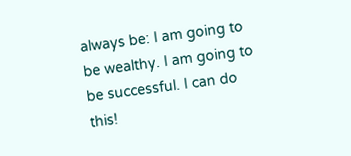always be: I am going to be wealthy. I am going to be successful. I can do this!